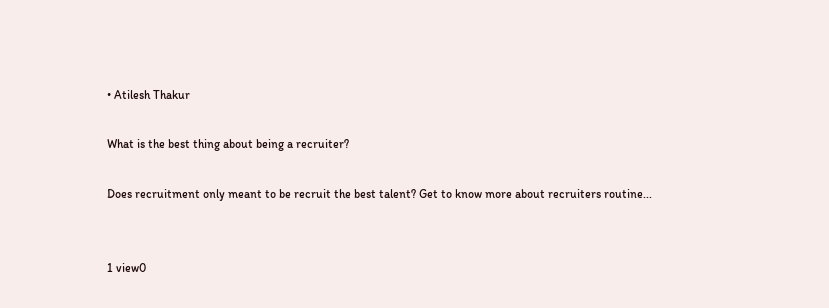• Atilesh Thakur

What is the best thing about being a recruiter?

Does recruitment only meant to be recruit the best talent? Get to know more about recruiters routine...


1 view0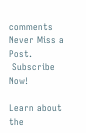comments
Never Miss a Post.
 Subscribe Now!

Learn about the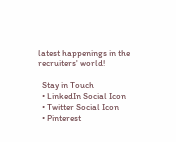latest happenings in the recruiters' world!

  Stay in Touch
  • LinkedIn Social Icon
  • Twitter Social Icon
  • Pinterest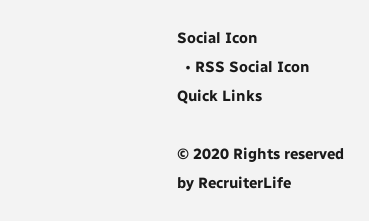Social Icon
  • RSS Social Icon
Quick Links

© 2020 Rights reserved by RecruiterLife